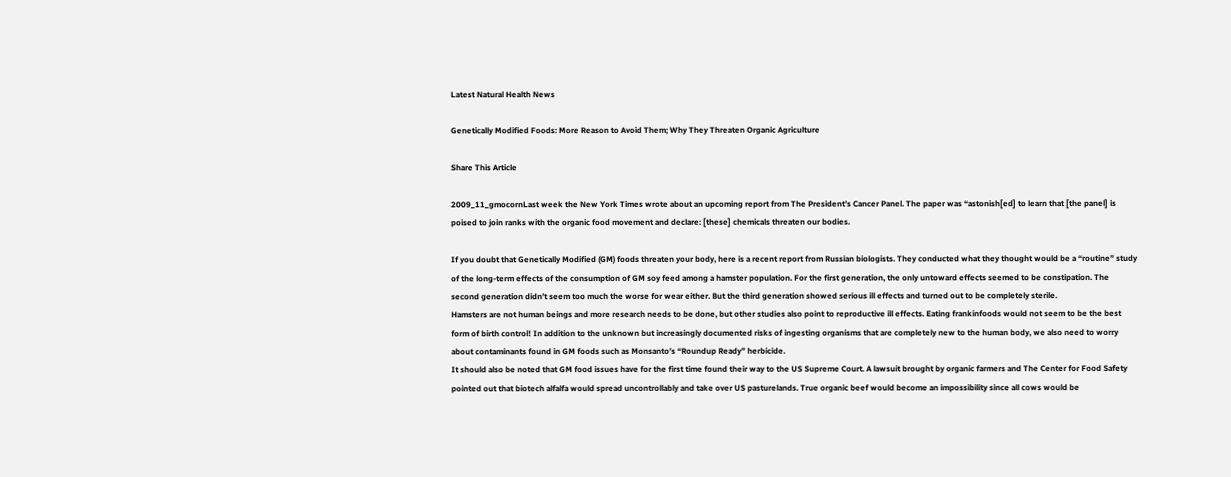Latest Natural Health News

Genetically Modified Foods: More Reason to Avoid Them; Why They Threaten Organic Agriculture

Share This Article

2009_11_gmocornLast week the New York Times wrote about an upcoming report from The President’s Cancer Panel. The paper was “astonish[ed] to learn that [the panel] is poised to join ranks with the organic food movement and declare: [these] chemicals threaten our bodies.

If you doubt that Genetically Modified (GM) foods threaten your body, here is a recent report from Russian biologists. They conducted what they thought would be a “routine” study of the long-term effects of the consumption of GM soy feed among a hamster population. For the first generation, the only untoward effects seemed to be constipation. The second generation didn’t seem too much the worse for wear either. But the third generation showed serious ill effects and turned out to be completely sterile.
Hamsters are not human beings and more research needs to be done, but other studies also point to reproductive ill effects. Eating frankinfoods would not seem to be the best form of birth control! In addition to the unknown but increasingly documented risks of ingesting organisms that are completely new to the human body, we also need to worry about contaminants found in GM foods such as Monsanto’s “Roundup Ready” herbicide.
It should also be noted that GM food issues have for the first time found their way to the US Supreme Court. A lawsuit brought by organic farmers and The Center for Food Safety pointed out that biotech alfalfa would spread uncontrollably and take over US pasturelands. True organic beef would become an impossibility since all cows would be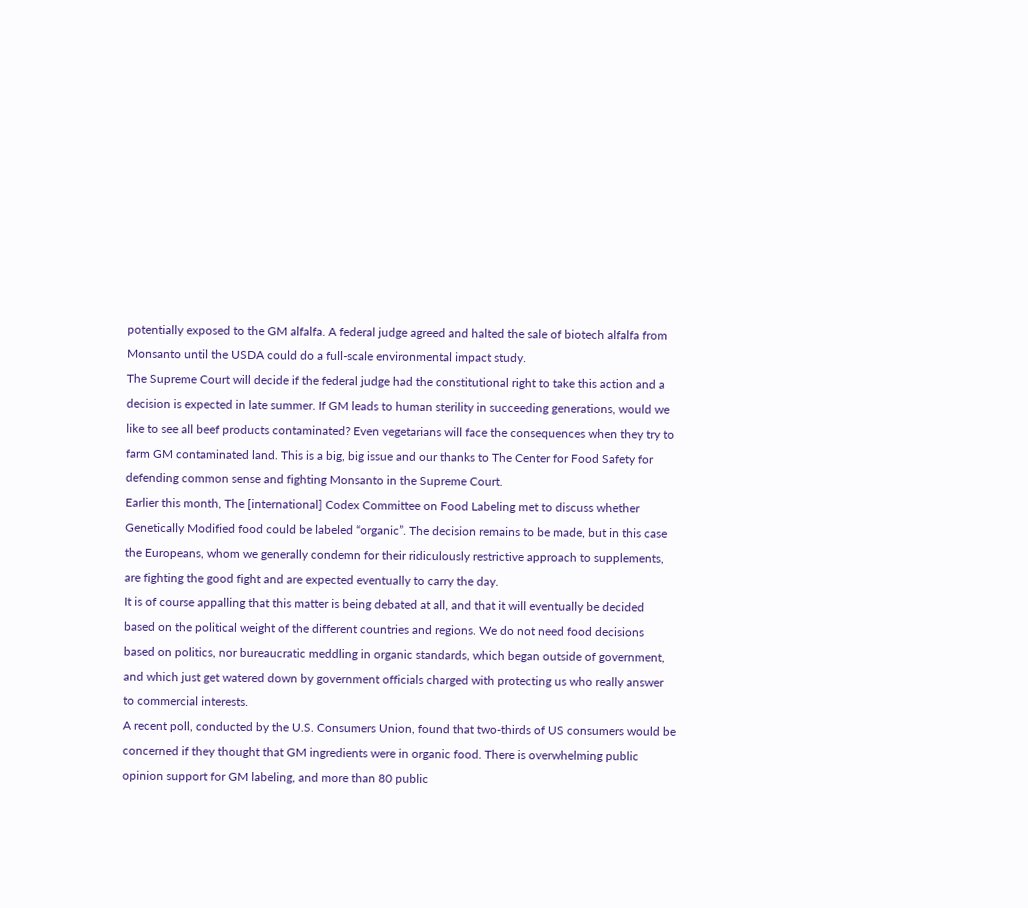potentially exposed to the GM alfalfa. A federal judge agreed and halted the sale of biotech alfalfa from Monsanto until the USDA could do a full-scale environmental impact study.
The Supreme Court will decide if the federal judge had the constitutional right to take this action and a decision is expected in late summer. If GM leads to human sterility in succeeding generations, would we like to see all beef products contaminated? Even vegetarians will face the consequences when they try to farm GM contaminated land. This is a big, big issue and our thanks to The Center for Food Safety for defending common sense and fighting Monsanto in the Supreme Court.
Earlier this month, The [international] Codex Committee on Food Labeling met to discuss whether Genetically Modified food could be labeled “organic”. The decision remains to be made, but in this case the Europeans, whom we generally condemn for their ridiculously restrictive approach to supplements, are fighting the good fight and are expected eventually to carry the day.
It is of course appalling that this matter is being debated at all, and that it will eventually be decided based on the political weight of the different countries and regions. We do not need food decisions based on politics, nor bureaucratic meddling in organic standards, which began outside of government, and which just get watered down by government officials charged with protecting us who really answer to commercial interests.
A recent poll, conducted by the U.S. Consumers Union, found that two-thirds of US consumers would be concerned if they thought that GM ingredients were in organic food. There is overwhelming public opinion support for GM labeling, and more than 80 public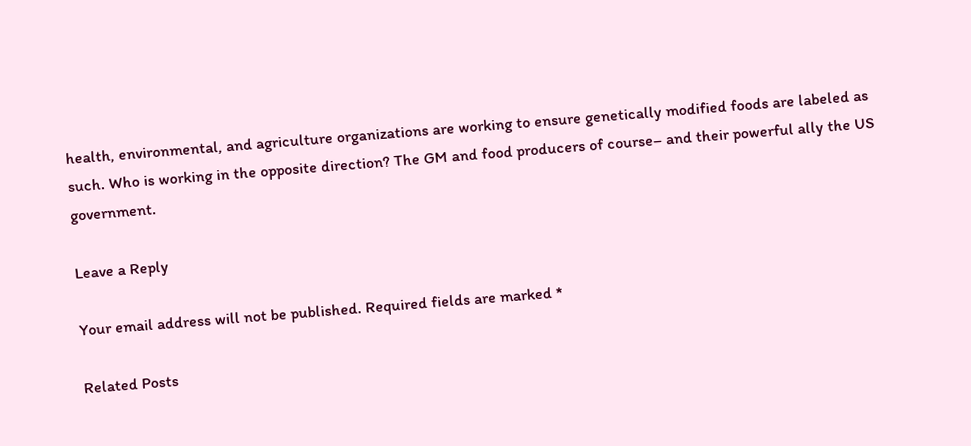health, environmental, and agriculture organizations are working to ensure genetically modified foods are labeled as such. Who is working in the opposite direction? The GM and food producers of course– and their powerful ally the US government.

Leave a Reply

Your email address will not be published. Required fields are marked *

Related Posts